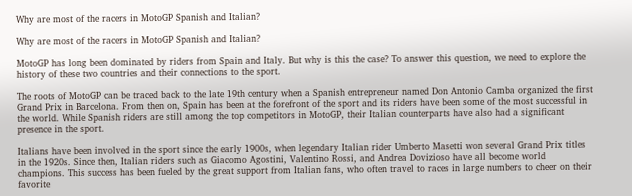Why are most of the racers in MotoGP Spanish and Italian?

Why are most of the racers in MotoGP Spanish and Italian?

MotoGP has long been dominated by riders from Spain and Italy. But why is this the case? To answer this question, we need to explore the history of these two countries and their connections to the sport.

The roots of MotoGP can be traced back to the late 19th century when a Spanish entrepreneur named Don Antonio Camba organized the first Grand Prix in Barcelona. From then on, Spain has been at the forefront of the sport and its riders have been some of the most successful in the world. While Spanish riders are still among the top competitors in MotoGP, their Italian counterparts have also had a significant presence in the sport.

Italians have been involved in the sport since the early 1900s, when legendary Italian rider Umberto Masetti won several Grand Prix titles in the 1920s. Since then, Italian riders such as Giacomo Agostini, Valentino Rossi, and Andrea Dovizioso have all become world champions. This success has been fueled by the great support from Italian fans, who often travel to races in large numbers to cheer on their favorite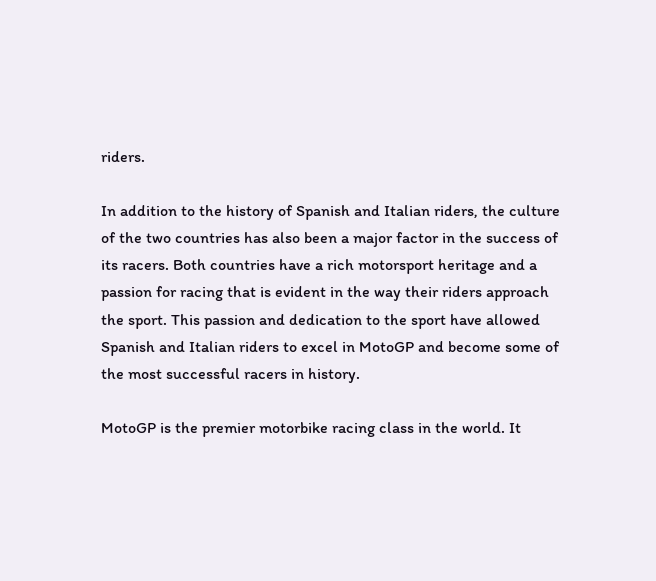riders.

In addition to the history of Spanish and Italian riders, the culture of the two countries has also been a major factor in the success of its racers. Both countries have a rich motorsport heritage and a passion for racing that is evident in the way their riders approach the sport. This passion and dedication to the sport have allowed Spanish and Italian riders to excel in MotoGP and become some of the most successful racers in history.

MotoGP is the premier motorbike racing class in the world. It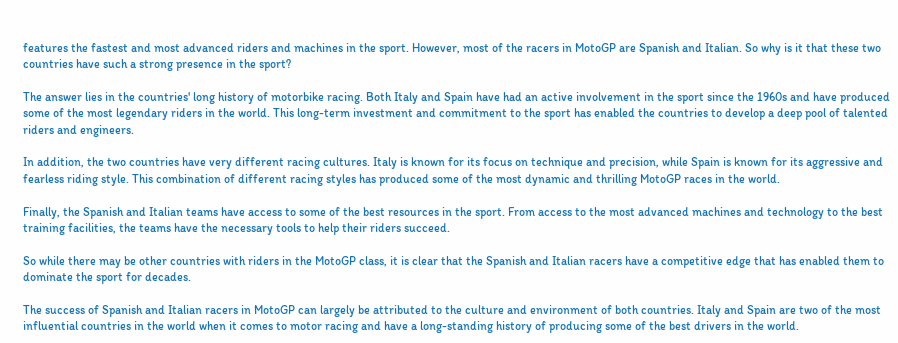features the fastest and most advanced riders and machines in the sport. However, most of the racers in MotoGP are Spanish and Italian. So why is it that these two countries have such a strong presence in the sport?

The answer lies in the countries' long history of motorbike racing. Both Italy and Spain have had an active involvement in the sport since the 1960s and have produced some of the most legendary riders in the world. This long-term investment and commitment to the sport has enabled the countries to develop a deep pool of talented riders and engineers.

In addition, the two countries have very different racing cultures. Italy is known for its focus on technique and precision, while Spain is known for its aggressive and fearless riding style. This combination of different racing styles has produced some of the most dynamic and thrilling MotoGP races in the world.

Finally, the Spanish and Italian teams have access to some of the best resources in the sport. From access to the most advanced machines and technology to the best training facilities, the teams have the necessary tools to help their riders succeed.

So while there may be other countries with riders in the MotoGP class, it is clear that the Spanish and Italian racers have a competitive edge that has enabled them to dominate the sport for decades.

The success of Spanish and Italian racers in MotoGP can largely be attributed to the culture and environment of both countries. Italy and Spain are two of the most influential countries in the world when it comes to motor racing and have a long-standing history of producing some of the best drivers in the world.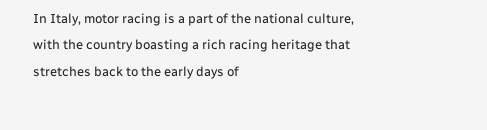In Italy, motor racing is a part of the national culture, with the country boasting a rich racing heritage that stretches back to the early days of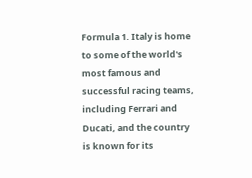Formula 1. Italy is home to some of the world's most famous and successful racing teams, including Ferrari and Ducati, and the country is known for its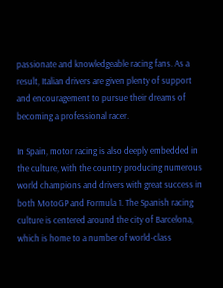passionate and knowledgeable racing fans. As a result, Italian drivers are given plenty of support and encouragement to pursue their dreams of becoming a professional racer.

In Spain, motor racing is also deeply embedded in the culture, with the country producing numerous world champions and drivers with great success in both MotoGP and Formula 1. The Spanish racing culture is centered around the city of Barcelona, which is home to a number of world-class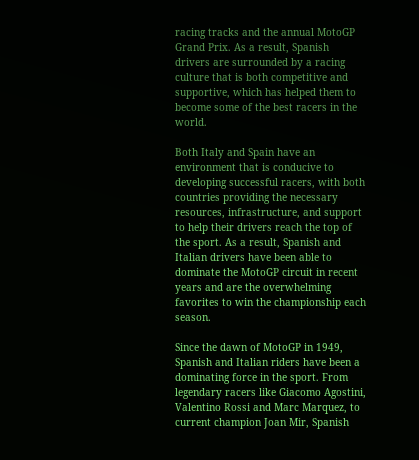racing tracks and the annual MotoGP Grand Prix. As a result, Spanish drivers are surrounded by a racing culture that is both competitive and supportive, which has helped them to become some of the best racers in the world.

Both Italy and Spain have an environment that is conducive to developing successful racers, with both countries providing the necessary resources, infrastructure, and support to help their drivers reach the top of the sport. As a result, Spanish and Italian drivers have been able to dominate the MotoGP circuit in recent years and are the overwhelming favorites to win the championship each season.

Since the dawn of MotoGP in 1949, Spanish and Italian riders have been a dominating force in the sport. From legendary racers like Giacomo Agostini, Valentino Rossi and Marc Marquez, to current champion Joan Mir, Spanish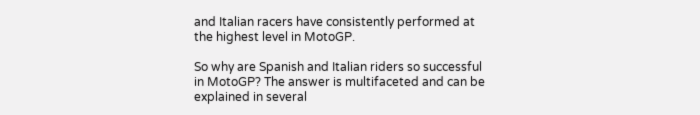and Italian racers have consistently performed at the highest level in MotoGP.

So why are Spanish and Italian riders so successful in MotoGP? The answer is multifaceted and can be explained in several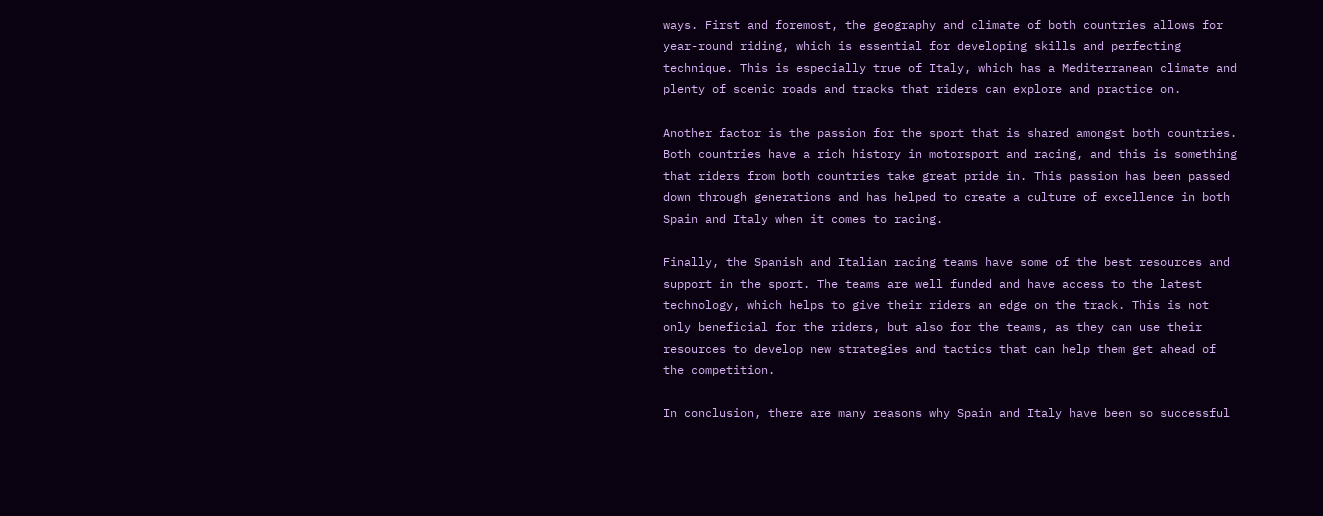ways. First and foremost, the geography and climate of both countries allows for year-round riding, which is essential for developing skills and perfecting technique. This is especially true of Italy, which has a Mediterranean climate and plenty of scenic roads and tracks that riders can explore and practice on.

Another factor is the passion for the sport that is shared amongst both countries. Both countries have a rich history in motorsport and racing, and this is something that riders from both countries take great pride in. This passion has been passed down through generations and has helped to create a culture of excellence in both Spain and Italy when it comes to racing.

Finally, the Spanish and Italian racing teams have some of the best resources and support in the sport. The teams are well funded and have access to the latest technology, which helps to give their riders an edge on the track. This is not only beneficial for the riders, but also for the teams, as they can use their resources to develop new strategies and tactics that can help them get ahead of the competition.

In conclusion, there are many reasons why Spain and Italy have been so successful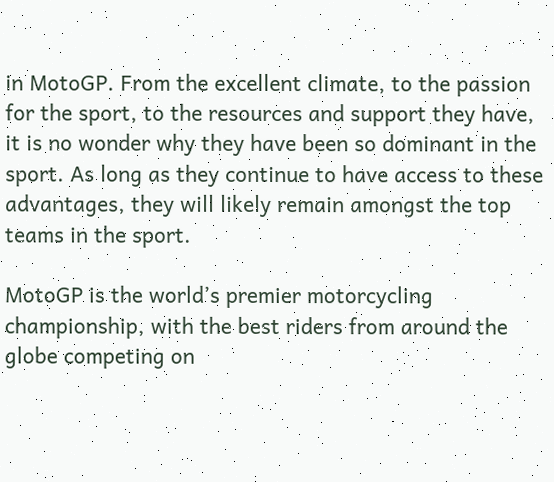in MotoGP. From the excellent climate, to the passion for the sport, to the resources and support they have, it is no wonder why they have been so dominant in the sport. As long as they continue to have access to these advantages, they will likely remain amongst the top teams in the sport.

MotoGP is the world’s premier motorcycling championship, with the best riders from around the globe competing on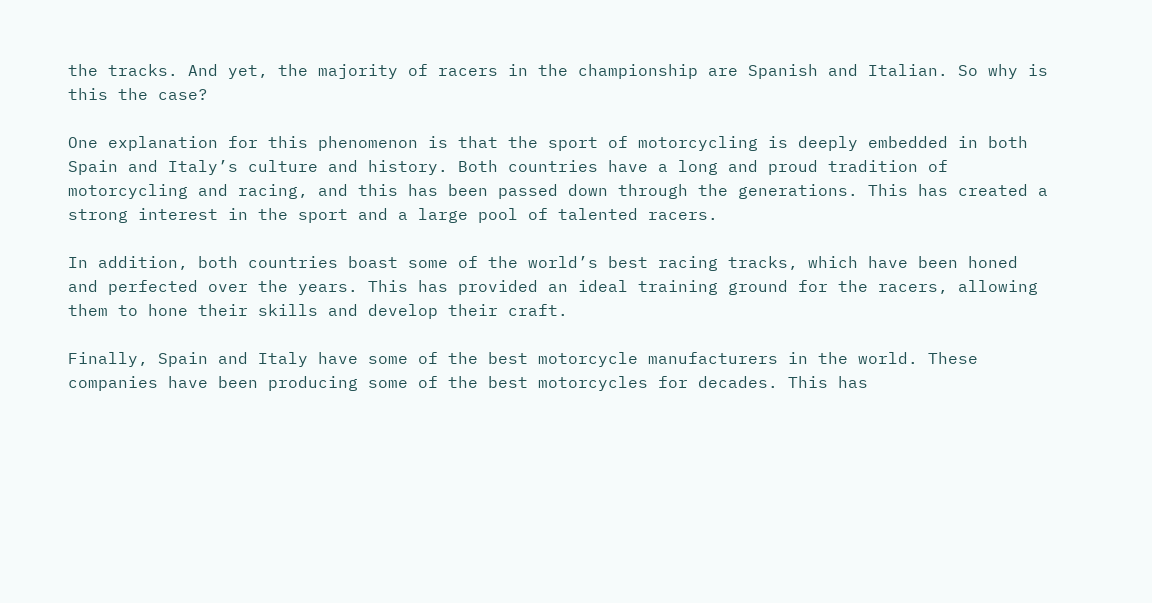the tracks. And yet, the majority of racers in the championship are Spanish and Italian. So why is this the case?

One explanation for this phenomenon is that the sport of motorcycling is deeply embedded in both Spain and Italy’s culture and history. Both countries have a long and proud tradition of motorcycling and racing, and this has been passed down through the generations. This has created a strong interest in the sport and a large pool of talented racers.

In addition, both countries boast some of the world’s best racing tracks, which have been honed and perfected over the years. This has provided an ideal training ground for the racers, allowing them to hone their skills and develop their craft.

Finally, Spain and Italy have some of the best motorcycle manufacturers in the world. These companies have been producing some of the best motorcycles for decades. This has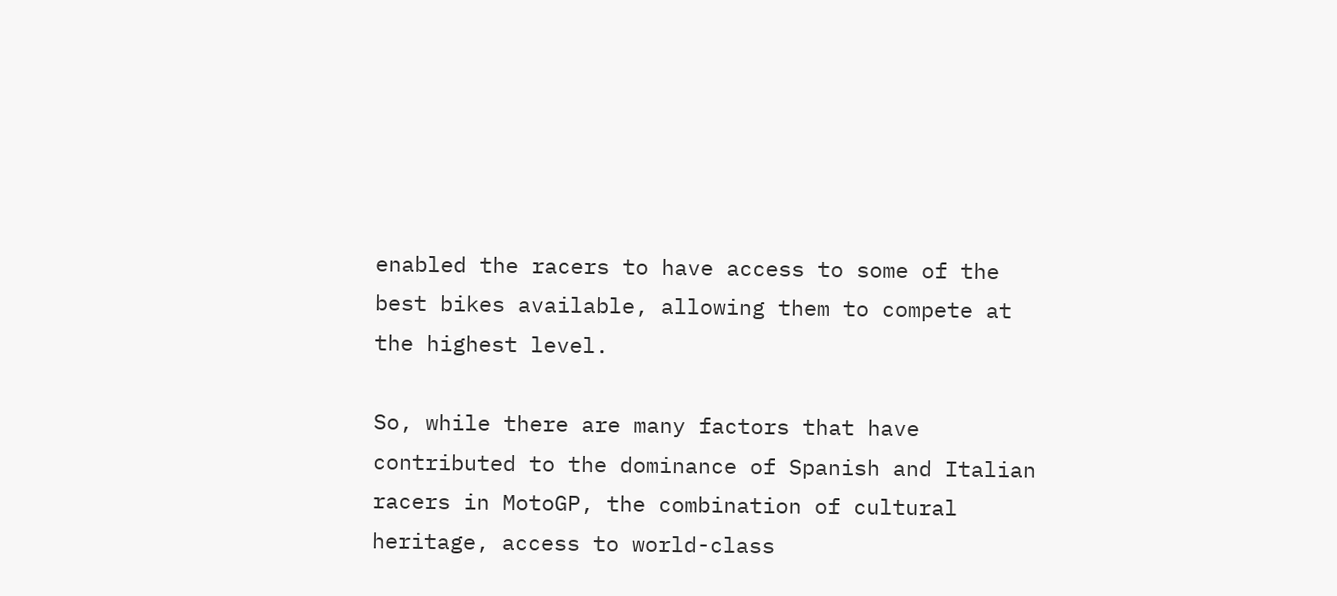enabled the racers to have access to some of the best bikes available, allowing them to compete at the highest level.

So, while there are many factors that have contributed to the dominance of Spanish and Italian racers in MotoGP, the combination of cultural heritage, access to world-class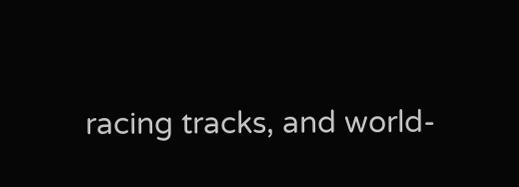racing tracks, and world-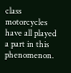class motorcycles have all played a part in this phenomenon.